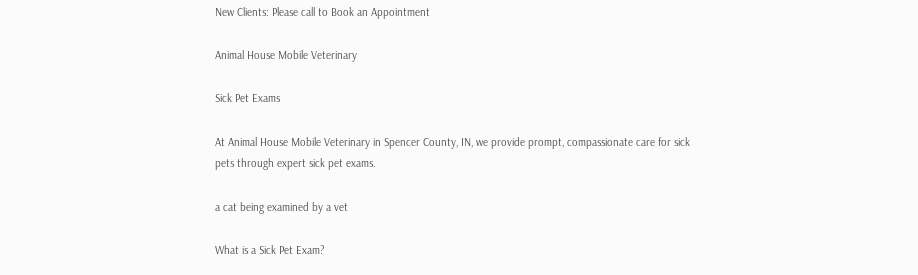New Clients: Please call to Book an Appointment

Animal House Mobile Veterinary

Sick Pet Exams

At Animal House Mobile Veterinary in Spencer County, IN, we provide prompt, compassionate care for sick pets through expert sick pet exams.

a cat being examined by a vet

What is a Sick Pet Exam?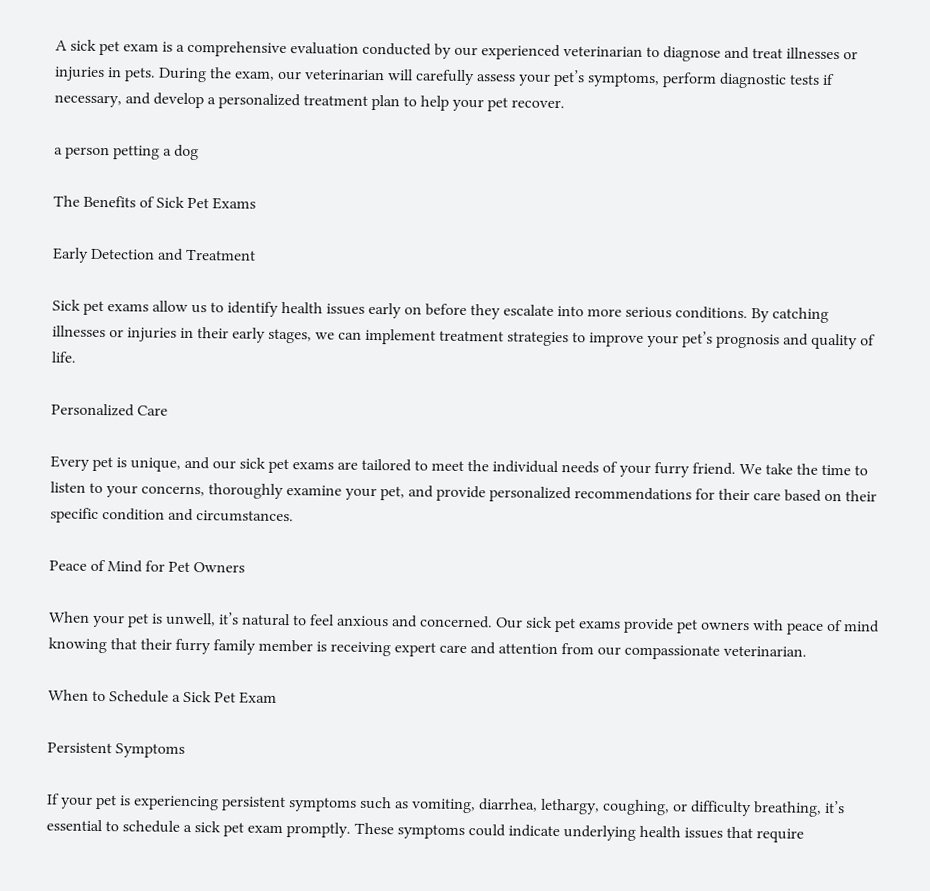A sick pet exam is a comprehensive evaluation conducted by our experienced veterinarian to diagnose and treat illnesses or injuries in pets. During the exam, our veterinarian will carefully assess your pet’s symptoms, perform diagnostic tests if necessary, and develop a personalized treatment plan to help your pet recover.

a person petting a dog

The Benefits of Sick Pet Exams

Early Detection and Treatment

Sick pet exams allow us to identify health issues early on before they escalate into more serious conditions. By catching illnesses or injuries in their early stages, we can implement treatment strategies to improve your pet’s prognosis and quality of life.

Personalized Care

Every pet is unique, and our sick pet exams are tailored to meet the individual needs of your furry friend. We take the time to listen to your concerns, thoroughly examine your pet, and provide personalized recommendations for their care based on their specific condition and circumstances.

Peace of Mind for Pet Owners

When your pet is unwell, it’s natural to feel anxious and concerned. Our sick pet exams provide pet owners with peace of mind knowing that their furry family member is receiving expert care and attention from our compassionate veterinarian.

When to Schedule a Sick Pet Exam

Persistent Symptoms

If your pet is experiencing persistent symptoms such as vomiting, diarrhea, lethargy, coughing, or difficulty breathing, it’s essential to schedule a sick pet exam promptly. These symptoms could indicate underlying health issues that require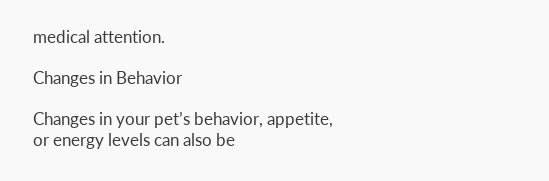medical attention.

Changes in Behavior

Changes in your pet’s behavior, appetite, or energy levels can also be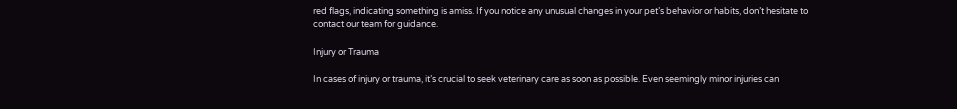red flags, indicating something is amiss. If you notice any unusual changes in your pet’s behavior or habits, don’t hesitate to contact our team for guidance.

Injury or Trauma

In cases of injury or trauma, it’s crucial to seek veterinary care as soon as possible. Even seemingly minor injuries can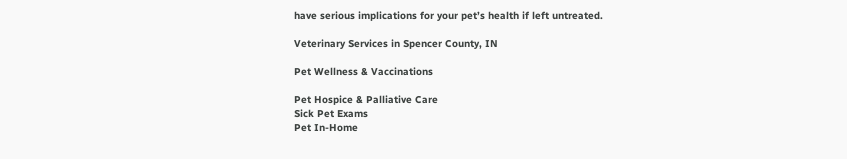have serious implications for your pet’s health if left untreated.

Veterinary Services in Spencer County, IN

Pet Wellness & Vaccinations

Pet Hospice & Palliative Care
Sick Pet Exams
Pet In-Home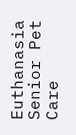Euthanasia
Senior Pet Care